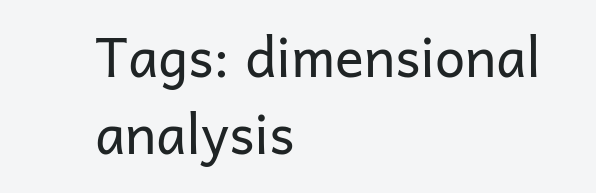Tags: dimensional analysis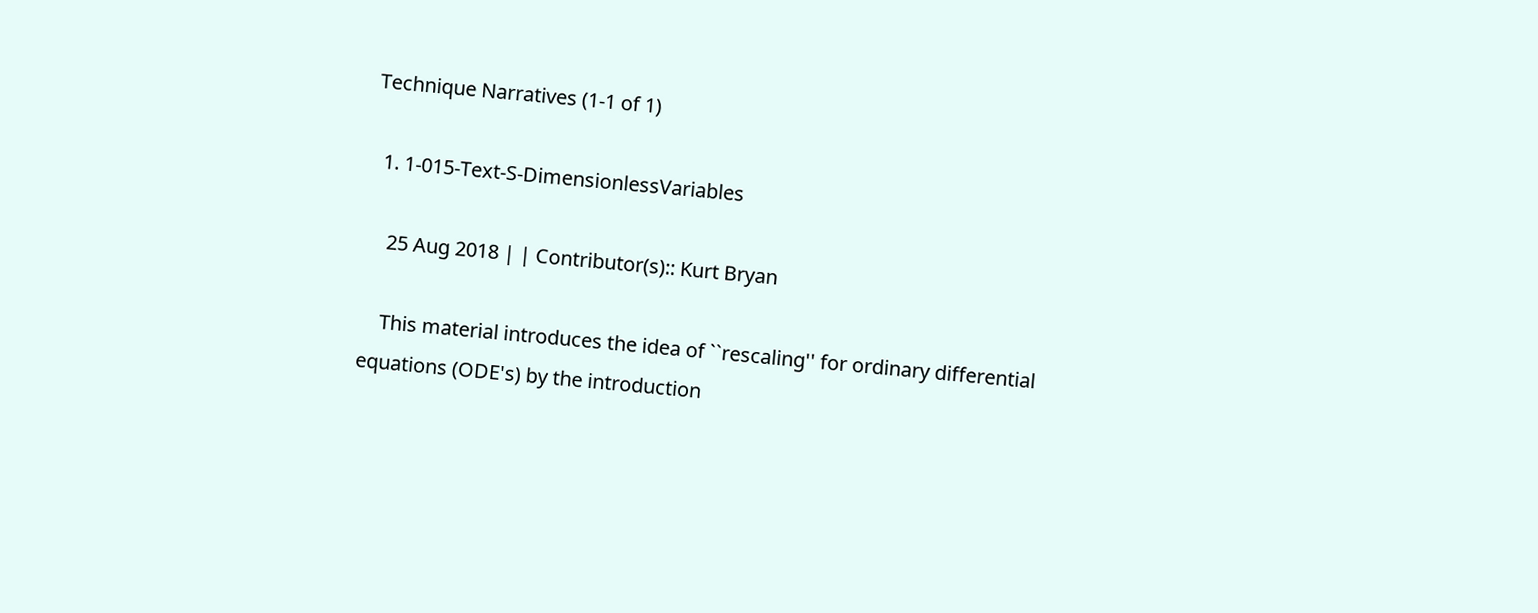Technique Narratives (1-1 of 1)

  1. 1-015-Text-S-DimensionlessVariables

    25 Aug 2018 | | Contributor(s):: Kurt Bryan

    This material introduces the idea of ``rescaling'' for ordinary differential equations (ODE's) by the introduction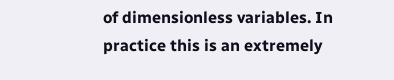of dimensionless variables. In practice this is an extremely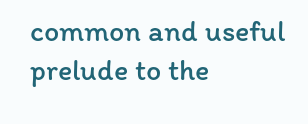common and useful prelude to the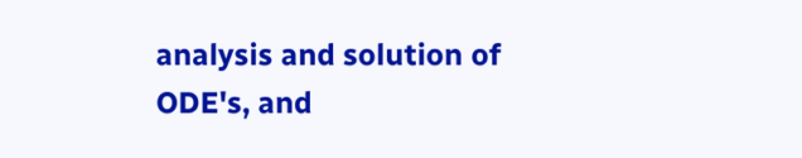analysis and solution of ODE's, and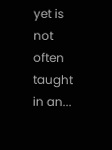yet is not often taught in an...